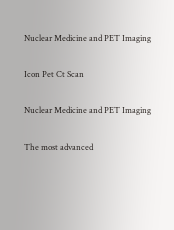Nuclear Medicine and PET Imaging

Icon Pet Ct Scan

Nuclear Medicine and PET Imaging

The most advanced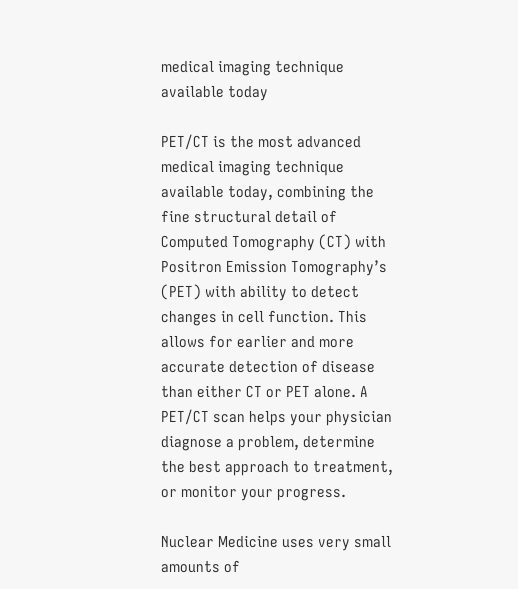medical imaging technique available today

PET/CT is the most advanced medical imaging technique available today, combining the fine structural detail of Computed Tomography (CT) with Positron Emission Tomography’s (PET) with ability to detect changes in cell function. This allows for earlier and more accurate detection of disease than either CT or PET alone. A PET/CT scan helps your physician diagnose a problem, determine the best approach to treatment, or monitor your progress.

Nuclear Medicine uses very small amounts of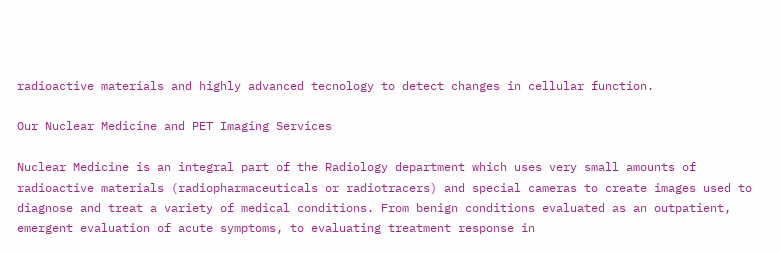radioactive materials and highly advanced tecnology to detect changes in cellular function.

Our Nuclear Medicine and PET Imaging Services

Nuclear Medicine is an integral part of the Radiology department which uses very small amounts of radioactive materials (radiopharmaceuticals or radiotracers) and special cameras to create images used to diagnose and treat a variety of medical conditions. From benign conditions evaluated as an outpatient, emergent evaluation of acute symptoms, to evaluating treatment response in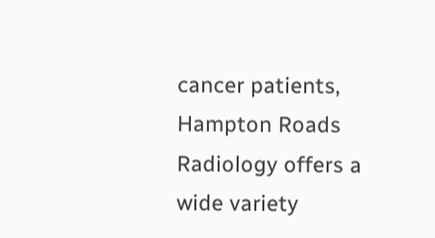cancer patients, Hampton Roads Radiology offers a wide variety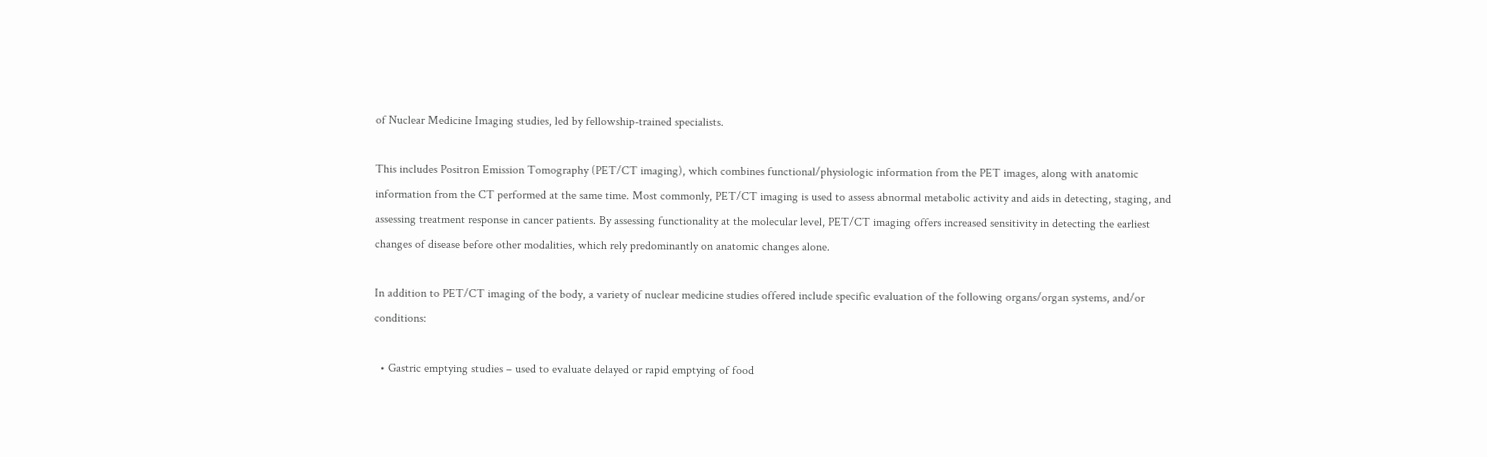of Nuclear Medicine Imaging studies, led by fellowship-trained specialists.

This includes Positron Emission Tomography (PET/CT imaging), which combines functional/physiologic information from the PET images, along with anatomic information from the CT performed at the same time. Most commonly, PET/CT imaging is used to assess abnormal metabolic activity and aids in detecting, staging, and assessing treatment response in cancer patients. By assessing functionality at the molecular level, PET/CT imaging offers increased sensitivity in detecting the earliest changes of disease before other modalities, which rely predominantly on anatomic changes alone.

In addition to PET/CT imaging of the body, a variety of nuclear medicine studies offered include specific evaluation of the following organs/organ systems, and/or conditions:

  • Gastric emptying studies – used to evaluate delayed or rapid emptying of food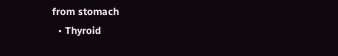from stomach
  • Thyroid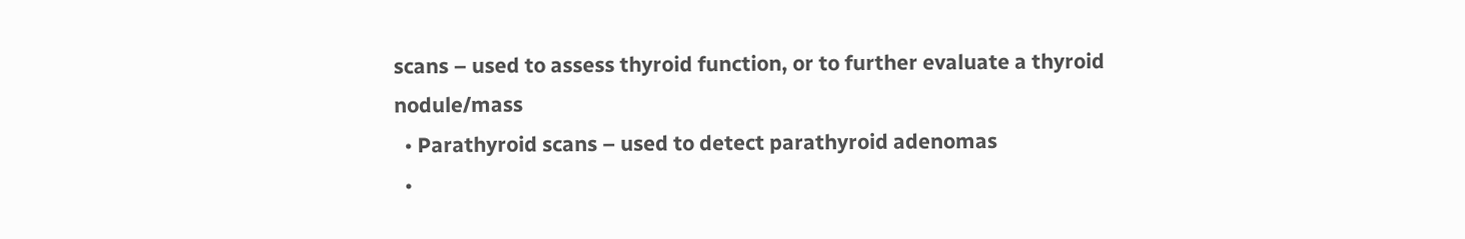scans – used to assess thyroid function, or to further evaluate a thyroid nodule/mass
  • Parathyroid scans – used to detect parathyroid adenomas
  •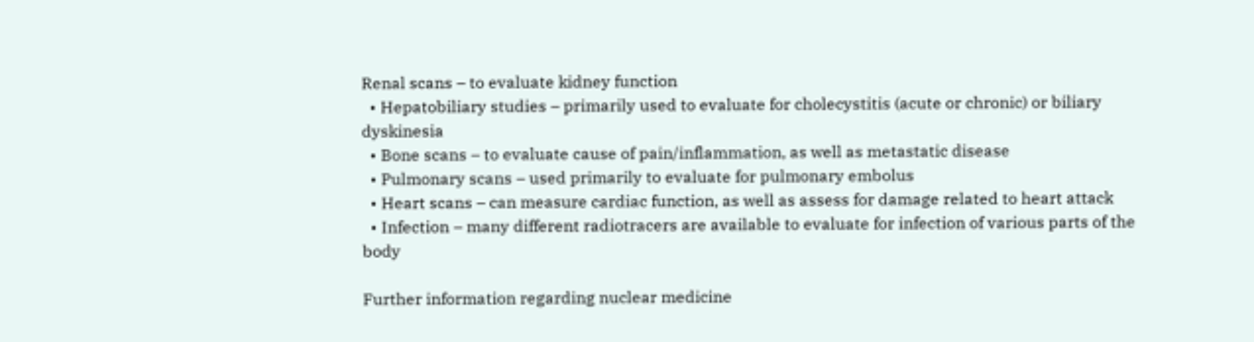Renal scans – to evaluate kidney function
  • Hepatobiliary studies – primarily used to evaluate for cholecystitis (acute or chronic) or biliary dyskinesia
  • Bone scans – to evaluate cause of pain/inflammation, as well as metastatic disease
  • Pulmonary scans – used primarily to evaluate for pulmonary embolus
  • Heart scans – can measure cardiac function, as well as assess for damage related to heart attack
  • Infection – many different radiotracers are available to evaluate for infection of various parts of the body

Further information regarding nuclear medicine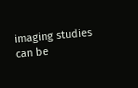imaging studies can be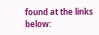found at the links below: